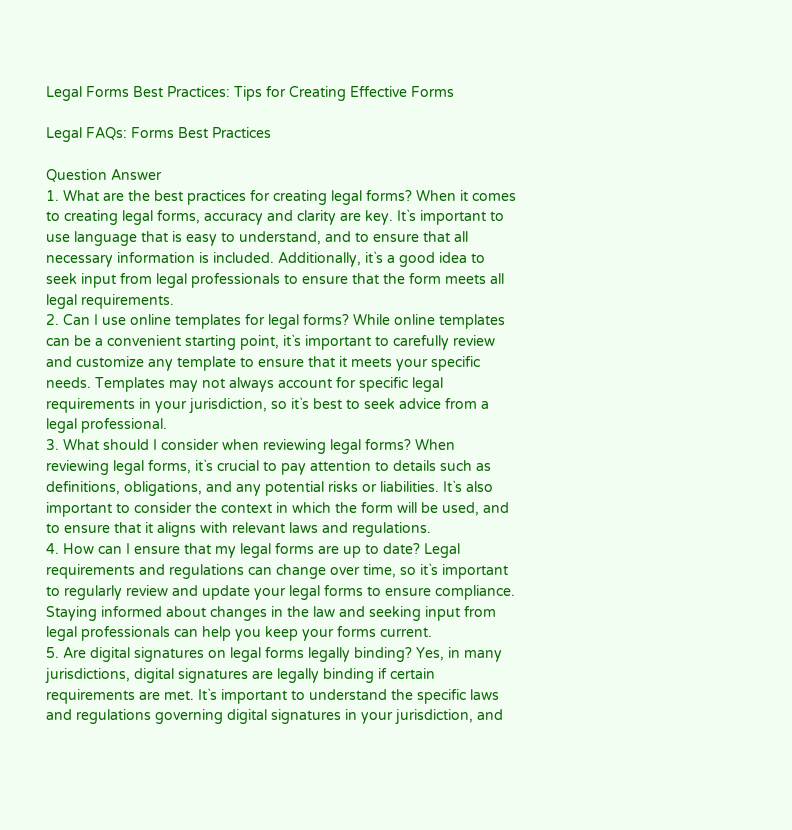Legal Forms Best Practices: Tips for Creating Effective Forms

Legal FAQs: Forms Best Practices

Question Answer
1. What are the best practices for creating legal forms? When it comes to creating legal forms, accuracy and clarity are key. It`s important to use language that is easy to understand, and to ensure that all necessary information is included. Additionally, it`s a good idea to seek input from legal professionals to ensure that the form meets all legal requirements.
2. Can I use online templates for legal forms? While online templates can be a convenient starting point, it`s important to carefully review and customize any template to ensure that it meets your specific needs. Templates may not always account for specific legal requirements in your jurisdiction, so it`s best to seek advice from a legal professional.
3. What should I consider when reviewing legal forms? When reviewing legal forms, it`s crucial to pay attention to details such as definitions, obligations, and any potential risks or liabilities. It`s also important to consider the context in which the form will be used, and to ensure that it aligns with relevant laws and regulations.
4. How can I ensure that my legal forms are up to date? Legal requirements and regulations can change over time, so it`s important to regularly review and update your legal forms to ensure compliance. Staying informed about changes in the law and seeking input from legal professionals can help you keep your forms current.
5. Are digital signatures on legal forms legally binding? Yes, in many jurisdictions, digital signatures are legally binding if certain requirements are met. It`s important to understand the specific laws and regulations governing digital signatures in your jurisdiction, and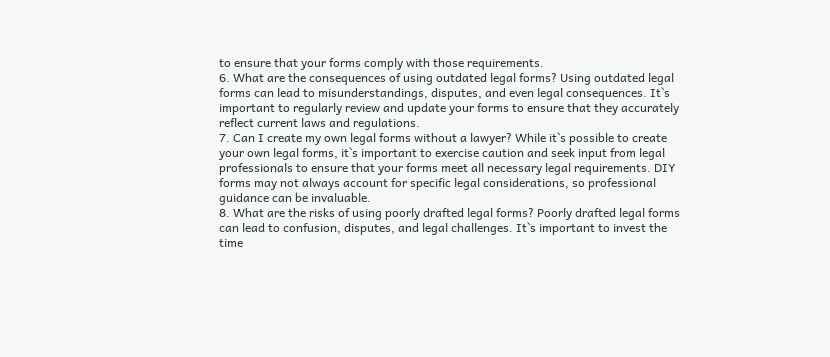to ensure that your forms comply with those requirements.
6. What are the consequences of using outdated legal forms? Using outdated legal forms can lead to misunderstandings, disputes, and even legal consequences. It`s important to regularly review and update your forms to ensure that they accurately reflect current laws and regulations.
7. Can I create my own legal forms without a lawyer? While it`s possible to create your own legal forms, it`s important to exercise caution and seek input from legal professionals to ensure that your forms meet all necessary legal requirements. DIY forms may not always account for specific legal considerations, so professional guidance can be invaluable.
8. What are the risks of using poorly drafted legal forms? Poorly drafted legal forms can lead to confusion, disputes, and legal challenges. It`s important to invest the time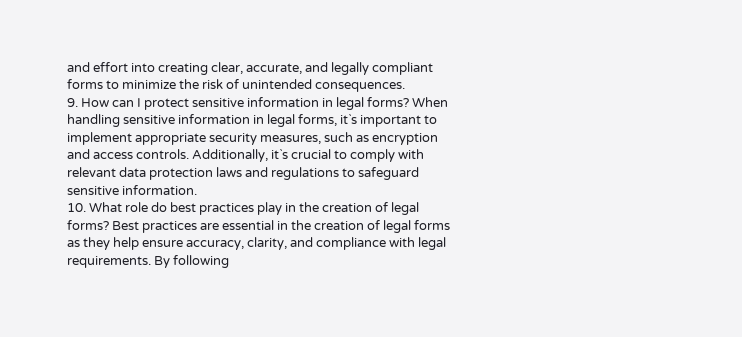and effort into creating clear, accurate, and legally compliant forms to minimize the risk of unintended consequences.
9. How can I protect sensitive information in legal forms? When handling sensitive information in legal forms, it`s important to implement appropriate security measures, such as encryption and access controls. Additionally, it`s crucial to comply with relevant data protection laws and regulations to safeguard sensitive information.
10. What role do best practices play in the creation of legal forms? Best practices are essential in the creation of legal forms as they help ensure accuracy, clarity, and compliance with legal requirements. By following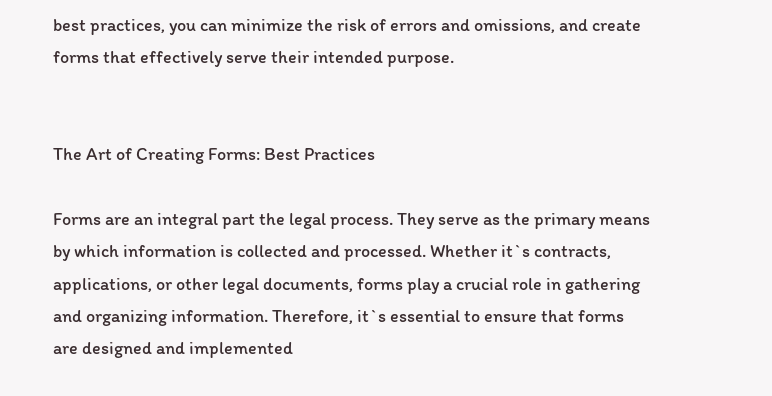best practices, you can minimize the risk of errors and omissions, and create forms that effectively serve their intended purpose.


The Art of Creating Forms: Best Practices

Forms are an integral part the legal process. They serve as the primary means by which information is collected and processed. Whether it`s contracts, applications, or other legal documents, forms play a crucial role in gathering and organizing information. Therefore, it`s essential to ensure that forms are designed and implemented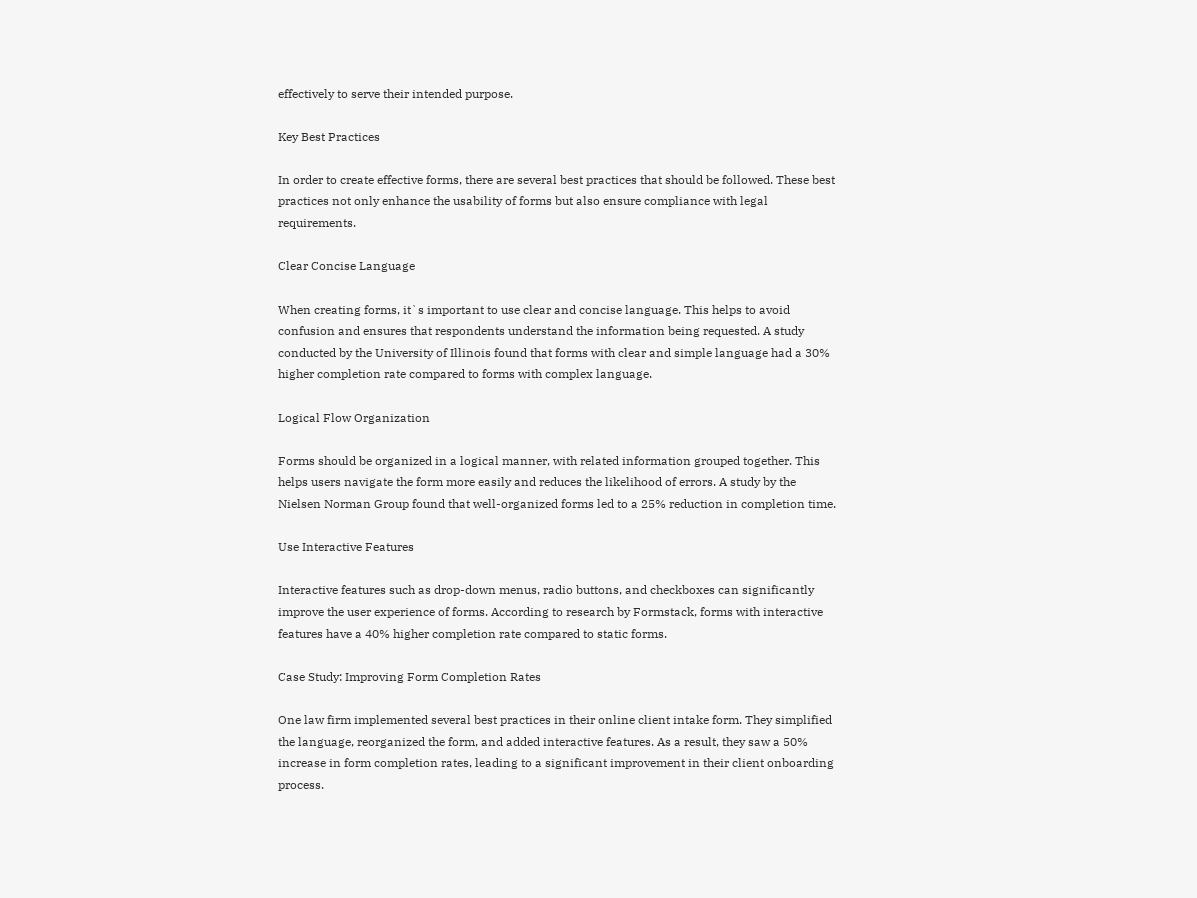effectively to serve their intended purpose.

Key Best Practices

In order to create effective forms, there are several best practices that should be followed. These best practices not only enhance the usability of forms but also ensure compliance with legal requirements.

Clear Concise Language

When creating forms, it`s important to use clear and concise language. This helps to avoid confusion and ensures that respondents understand the information being requested. A study conducted by the University of Illinois found that forms with clear and simple language had a 30% higher completion rate compared to forms with complex language.

Logical Flow Organization

Forms should be organized in a logical manner, with related information grouped together. This helps users navigate the form more easily and reduces the likelihood of errors. A study by the Nielsen Norman Group found that well-organized forms led to a 25% reduction in completion time.

Use Interactive Features

Interactive features such as drop-down menus, radio buttons, and checkboxes can significantly improve the user experience of forms. According to research by Formstack, forms with interactive features have a 40% higher completion rate compared to static forms.

Case Study: Improving Form Completion Rates

One law firm implemented several best practices in their online client intake form. They simplified the language, reorganized the form, and added interactive features. As a result, they saw a 50% increase in form completion rates, leading to a significant improvement in their client onboarding process.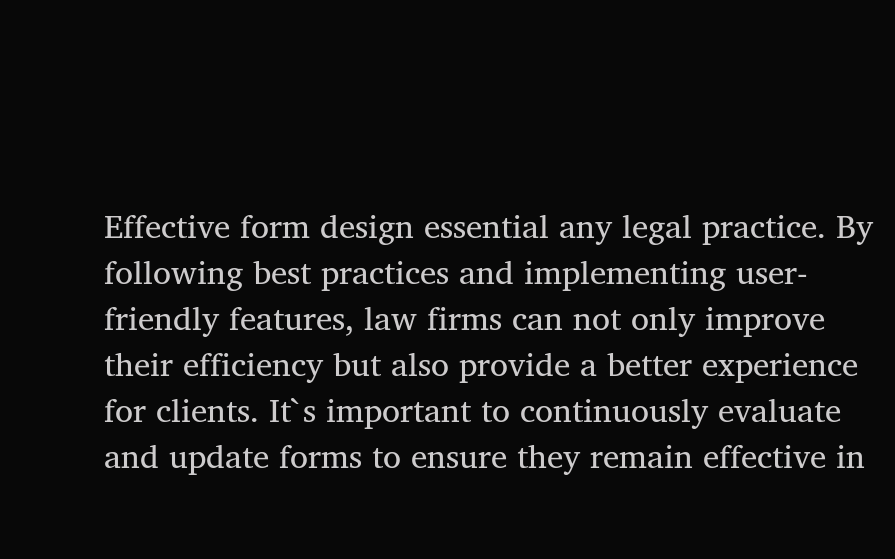Effective form design essential any legal practice. By following best practices and implementing user-friendly features, law firms can not only improve their efficiency but also provide a better experience for clients. It`s important to continuously evaluate and update forms to ensure they remain effective in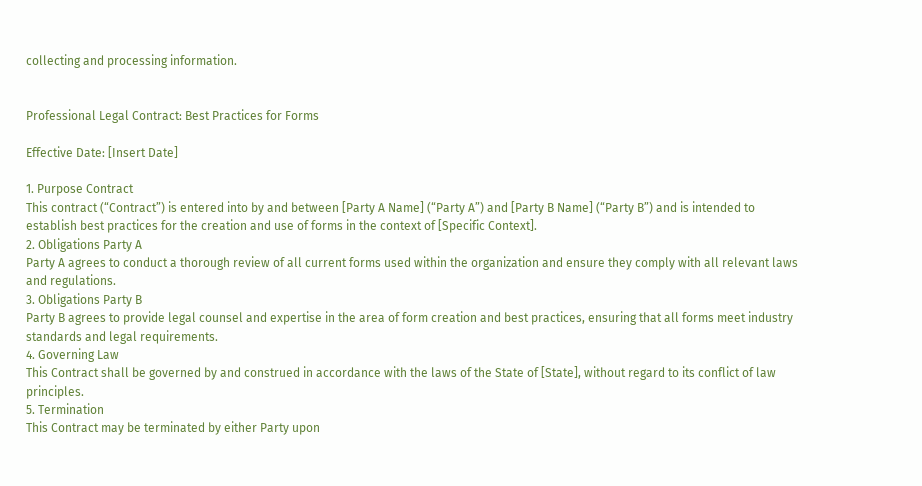collecting and processing information.


Professional Legal Contract: Best Practices for Forms

Effective Date: [Insert Date]

1. Purpose Contract
This contract (“Contract”) is entered into by and between [Party A Name] (“Party A”) and [Party B Name] (“Party B”) and is intended to establish best practices for the creation and use of forms in the context of [Specific Context].
2. Obligations Party A
Party A agrees to conduct a thorough review of all current forms used within the organization and ensure they comply with all relevant laws and regulations.
3. Obligations Party B
Party B agrees to provide legal counsel and expertise in the area of form creation and best practices, ensuring that all forms meet industry standards and legal requirements.
4. Governing Law
This Contract shall be governed by and construed in accordance with the laws of the State of [State], without regard to its conflict of law principles.
5. Termination
This Contract may be terminated by either Party upon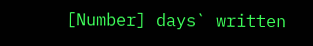[Number] days` written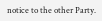notice to the other Party.